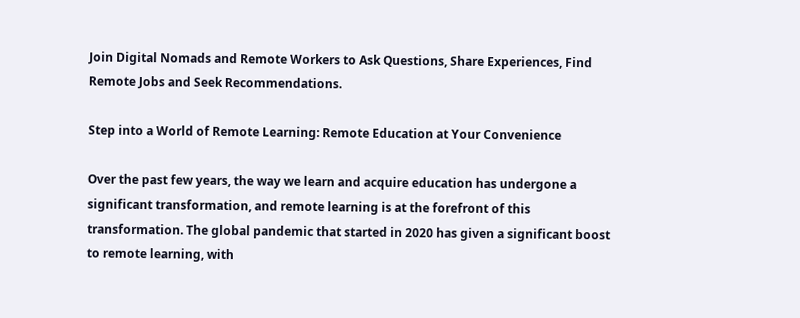Join Digital Nomads and Remote Workers to Ask Questions, Share Experiences, Find Remote Jobs and Seek Recommendations.

Step into a World of Remote Learning: Remote Education at Your Convenience

Over the past few years, the way we learn and acquire education has undergone a significant transformation, and remote learning is at the forefront of this transformation. The global pandemic that started in 2020 has given a significant boost to remote learning, with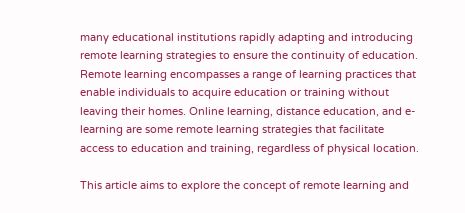many educational institutions rapidly adapting and introducing remote learning strategies to ensure the continuity of education. Remote learning encompasses a range of learning practices that enable individuals to acquire education or training without leaving their homes. Online learning, distance education, and e-learning are some remote learning strategies that facilitate access to education and training, regardless of physical location.

This article aims to explore the concept of remote learning and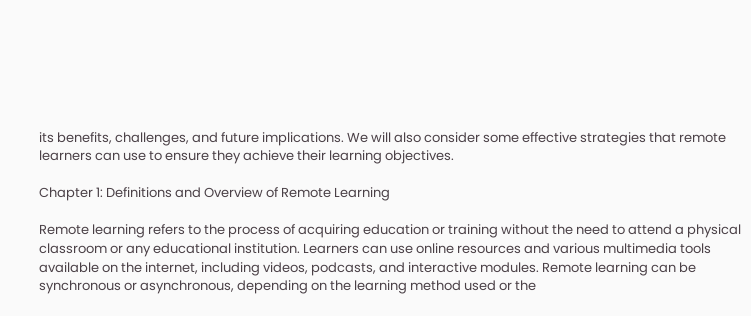its benefits, challenges, and future implications. We will also consider some effective strategies that remote learners can use to ensure they achieve their learning objectives.

Chapter 1: Definitions and Overview of Remote Learning

Remote learning refers to the process of acquiring education or training without the need to attend a physical classroom or any educational institution. Learners can use online resources and various multimedia tools available on the internet, including videos, podcasts, and interactive modules. Remote learning can be synchronous or asynchronous, depending on the learning method used or the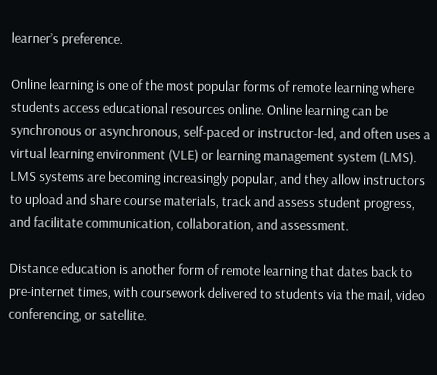learner’s preference.

Online learning is one of the most popular forms of remote learning where students access educational resources online. Online learning can be synchronous or asynchronous, self-paced or instructor-led, and often uses a virtual learning environment (VLE) or learning management system (LMS). LMS systems are becoming increasingly popular, and they allow instructors to upload and share course materials, track and assess student progress, and facilitate communication, collaboration, and assessment.

Distance education is another form of remote learning that dates back to pre-internet times, with coursework delivered to students via the mail, video conferencing, or satellite.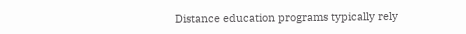Distance education programs typically rely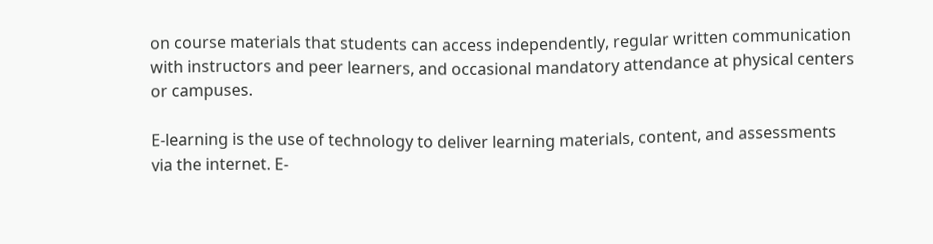on course materials that students can access independently, regular written communication with instructors and peer learners, and occasional mandatory attendance at physical centers or campuses.

E-learning is the use of technology to deliver learning materials, content, and assessments via the internet. E-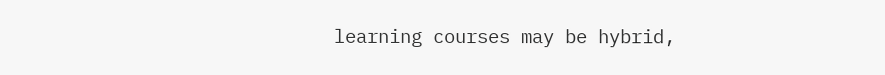learning courses may be hybrid,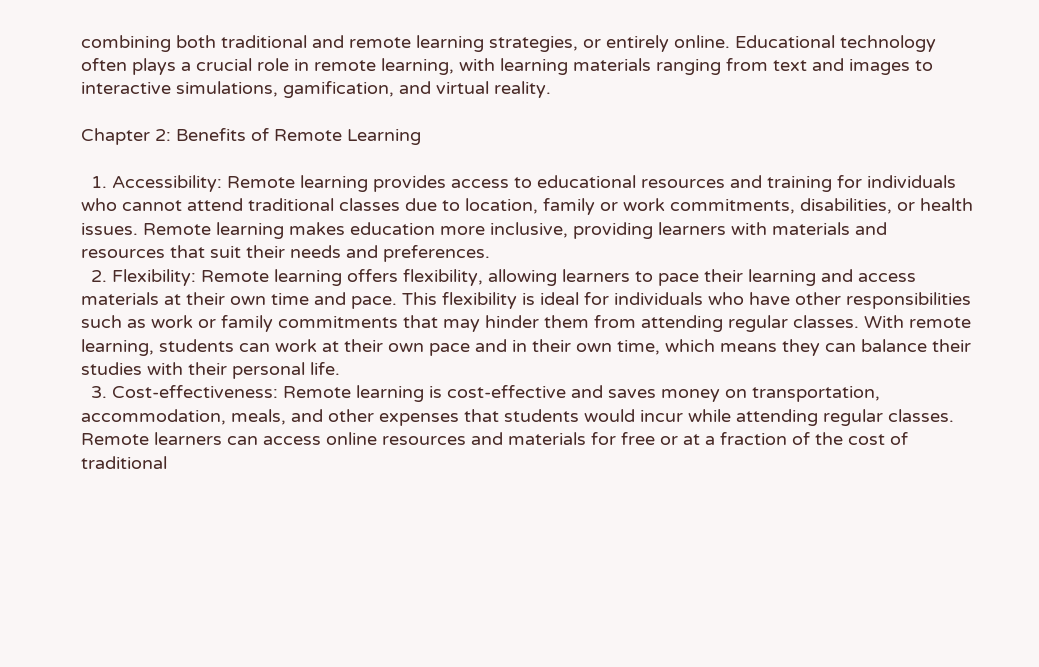combining both traditional and remote learning strategies, or entirely online. Educational technology often plays a crucial role in remote learning, with learning materials ranging from text and images to interactive simulations, gamification, and virtual reality.

Chapter 2: Benefits of Remote Learning

  1. Accessibility: Remote learning provides access to educational resources and training for individuals who cannot attend traditional classes due to location, family or work commitments, disabilities, or health issues. Remote learning makes education more inclusive, providing learners with materials and resources that suit their needs and preferences.
  2. Flexibility: Remote learning offers flexibility, allowing learners to pace their learning and access materials at their own time and pace. This flexibility is ideal for individuals who have other responsibilities such as work or family commitments that may hinder them from attending regular classes. With remote learning, students can work at their own pace and in their own time, which means they can balance their studies with their personal life.
  3. Cost-effectiveness: Remote learning is cost-effective and saves money on transportation, accommodation, meals, and other expenses that students would incur while attending regular classes. Remote learners can access online resources and materials for free or at a fraction of the cost of traditional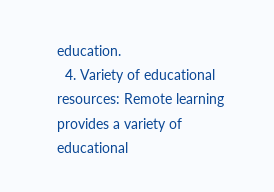education.
  4. Variety of educational resources: Remote learning provides a variety of educational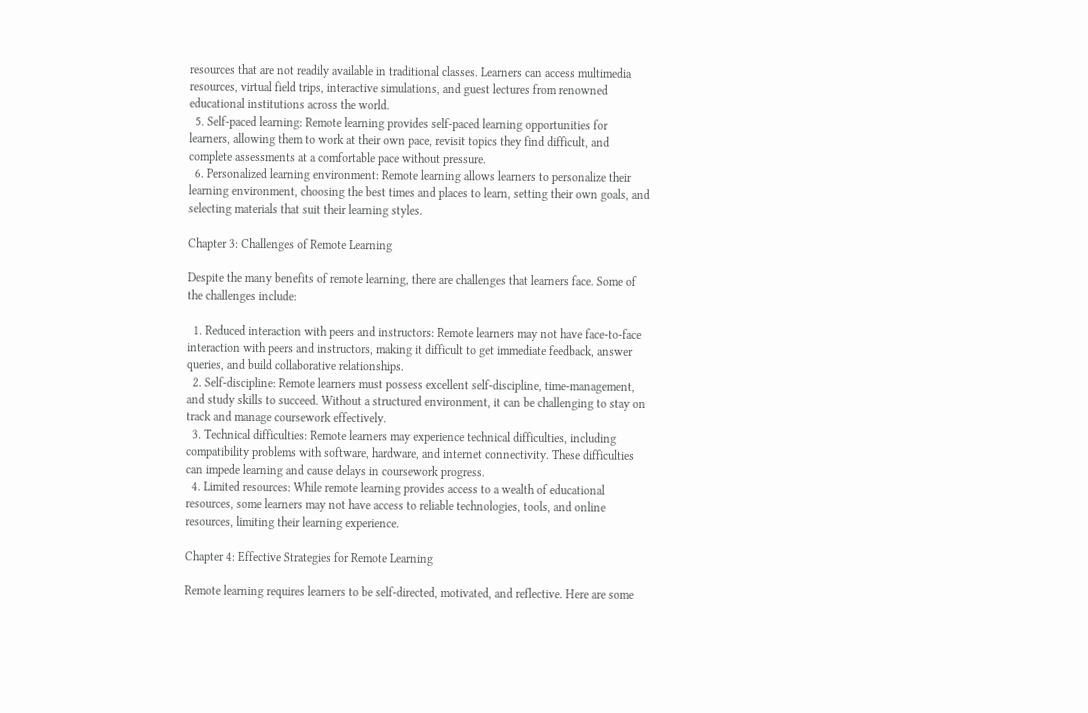resources that are not readily available in traditional classes. Learners can access multimedia resources, virtual field trips, interactive simulations, and guest lectures from renowned educational institutions across the world.
  5. Self-paced learning: Remote learning provides self-paced learning opportunities for learners, allowing them to work at their own pace, revisit topics they find difficult, and complete assessments at a comfortable pace without pressure.
  6. Personalized learning environment: Remote learning allows learners to personalize their learning environment, choosing the best times and places to learn, setting their own goals, and selecting materials that suit their learning styles.

Chapter 3: Challenges of Remote Learning

Despite the many benefits of remote learning, there are challenges that learners face. Some of the challenges include:

  1. Reduced interaction with peers and instructors: Remote learners may not have face-to-face interaction with peers and instructors, making it difficult to get immediate feedback, answer queries, and build collaborative relationships.
  2. Self-discipline: Remote learners must possess excellent self-discipline, time-management, and study skills to succeed. Without a structured environment, it can be challenging to stay on track and manage coursework effectively.
  3. Technical difficulties: Remote learners may experience technical difficulties, including compatibility problems with software, hardware, and internet connectivity. These difficulties can impede learning and cause delays in coursework progress.
  4. Limited resources: While remote learning provides access to a wealth of educational resources, some learners may not have access to reliable technologies, tools, and online resources, limiting their learning experience.

Chapter 4: Effective Strategies for Remote Learning

Remote learning requires learners to be self-directed, motivated, and reflective. Here are some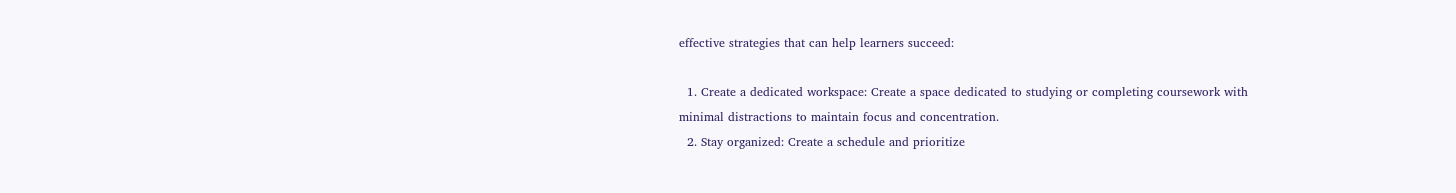effective strategies that can help learners succeed:

  1. Create a dedicated workspace: Create a space dedicated to studying or completing coursework with minimal distractions to maintain focus and concentration.
  2. Stay organized: Create a schedule and prioritize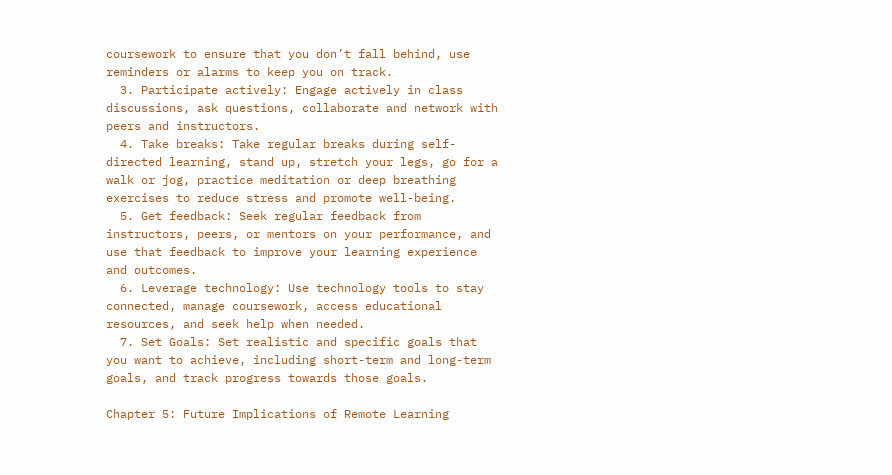coursework to ensure that you don’t fall behind, use reminders or alarms to keep you on track.
  3. Participate actively: Engage actively in class discussions, ask questions, collaborate and network with peers and instructors.
  4. Take breaks: Take regular breaks during self-directed learning, stand up, stretch your legs, go for a walk or jog, practice meditation or deep breathing exercises to reduce stress and promote well-being.
  5. Get feedback: Seek regular feedback from instructors, peers, or mentors on your performance, and use that feedback to improve your learning experience and outcomes.
  6. Leverage technology: Use technology tools to stay connected, manage coursework, access educational resources, and seek help when needed.
  7. Set Goals: Set realistic and specific goals that you want to achieve, including short-term and long-term goals, and track progress towards those goals.

Chapter 5: Future Implications of Remote Learning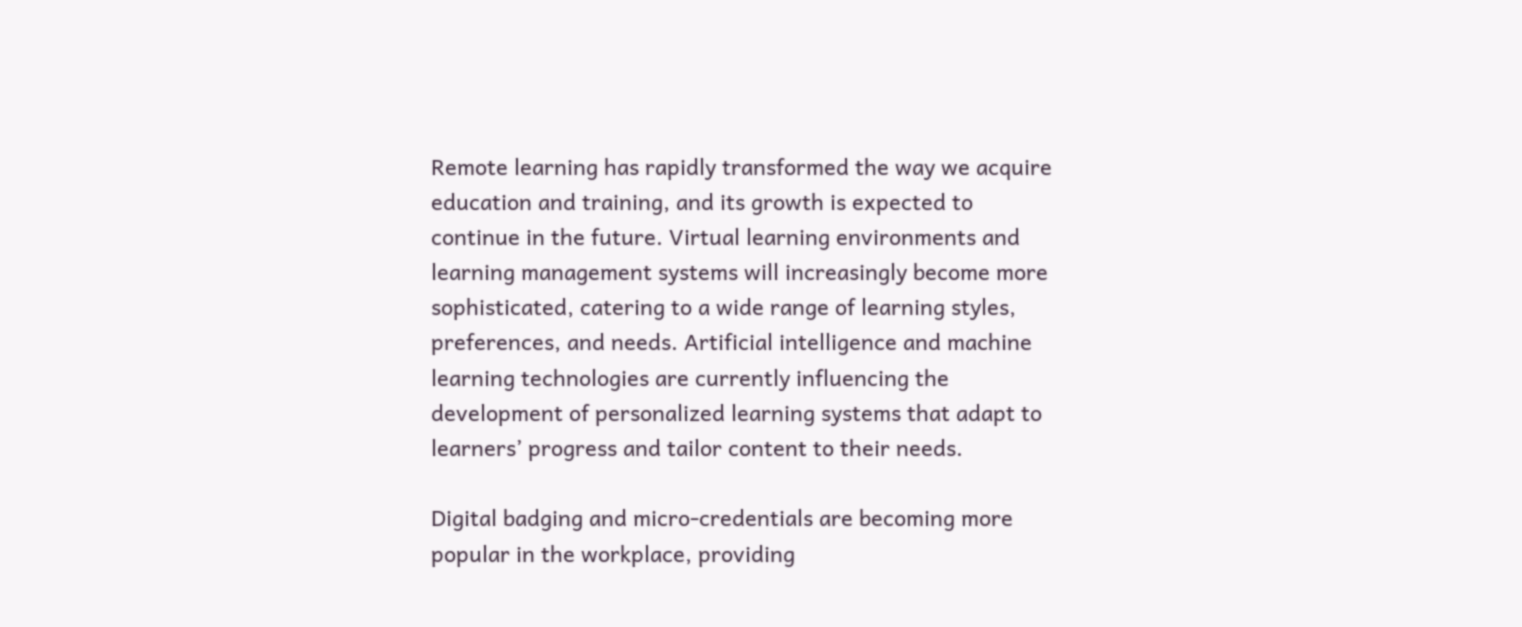Remote learning has rapidly transformed the way we acquire education and training, and its growth is expected to continue in the future. Virtual learning environments and learning management systems will increasingly become more sophisticated, catering to a wide range of learning styles, preferences, and needs. Artificial intelligence and machine learning technologies are currently influencing the development of personalized learning systems that adapt to learners’ progress and tailor content to their needs.

Digital badging and micro-credentials are becoming more popular in the workplace, providing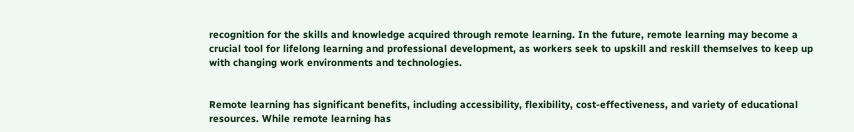recognition for the skills and knowledge acquired through remote learning. In the future, remote learning may become a crucial tool for lifelong learning and professional development, as workers seek to upskill and reskill themselves to keep up with changing work environments and technologies.


Remote learning has significant benefits, including accessibility, flexibility, cost-effectiveness, and variety of educational resources. While remote learning has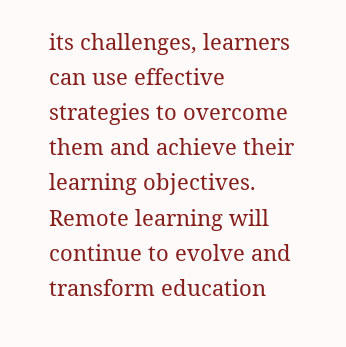its challenges, learners can use effective strategies to overcome them and achieve their learning objectives. Remote learning will continue to evolve and transform education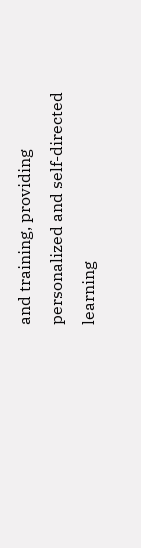and training, providing personalized and self-directed learning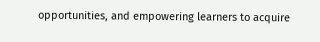opportunities, and empowering learners to acquire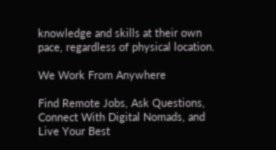knowledge and skills at their own pace, regardless of physical location.

We Work From Anywhere

Find Remote Jobs, Ask Questions, Connect With Digital Nomads, and Live Your Best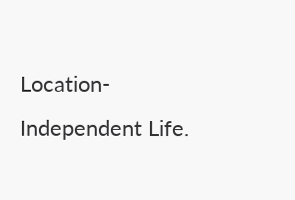Location-Independent Life.